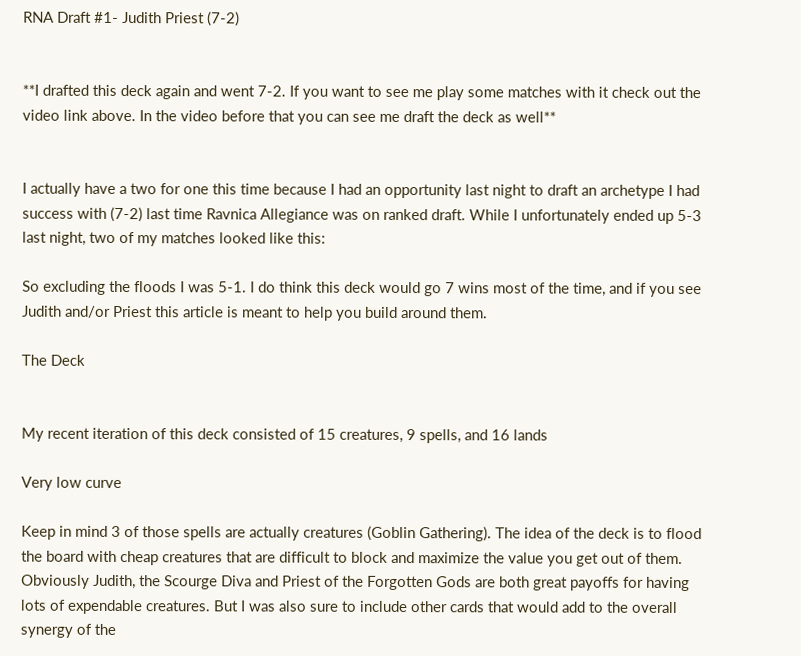RNA Draft #1- Judith Priest (7-2)


**I drafted this deck again and went 7-2. If you want to see me play some matches with it check out the video link above. In the video before that you can see me draft the deck as well**


I actually have a two for one this time because I had an opportunity last night to draft an archetype I had success with (7-2) last time Ravnica Allegiance was on ranked draft. While I unfortunately ended up 5-3 last night, two of my matches looked like this:

So excluding the floods I was 5-1. I do think this deck would go 7 wins most of the time, and if you see Judith and/or Priest this article is meant to help you build around them.

The Deck


My recent iteration of this deck consisted of 15 creatures, 9 spells, and 16 lands

Very low curve

Keep in mind 3 of those spells are actually creatures (Goblin Gathering). The idea of the deck is to flood the board with cheap creatures that are difficult to block and maximize the value you get out of them. Obviously Judith, the Scourge Diva and Priest of the Forgotten Gods are both great payoffs for having lots of expendable creatures. But I was also sure to include other cards that would add to the overall synergy of the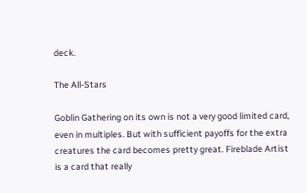deck.

The All-Stars

Goblin Gathering on its own is not a very good limited card, even in multiples. But with sufficient payoffs for the extra creatures the card becomes pretty great. Fireblade Artist is a card that really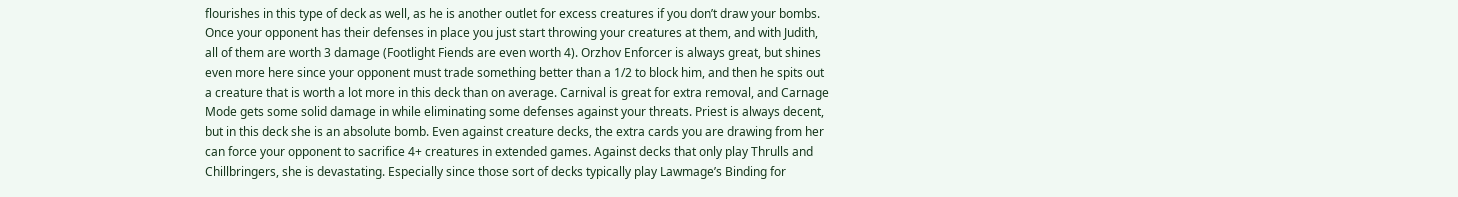flourishes in this type of deck as well, as he is another outlet for excess creatures if you don’t draw your bombs. Once your opponent has their defenses in place you just start throwing your creatures at them, and with Judith, all of them are worth 3 damage (Footlight Fiends are even worth 4). Orzhov Enforcer is always great, but shines even more here since your opponent must trade something better than a 1/2 to block him, and then he spits out a creature that is worth a lot more in this deck than on average. Carnival is great for extra removal, and Carnage Mode gets some solid damage in while eliminating some defenses against your threats. Priest is always decent, but in this deck she is an absolute bomb. Even against creature decks, the extra cards you are drawing from her can force your opponent to sacrifice 4+ creatures in extended games. Against decks that only play Thrulls and Chillbringers, she is devastating. Especially since those sort of decks typically play Lawmage’s Binding for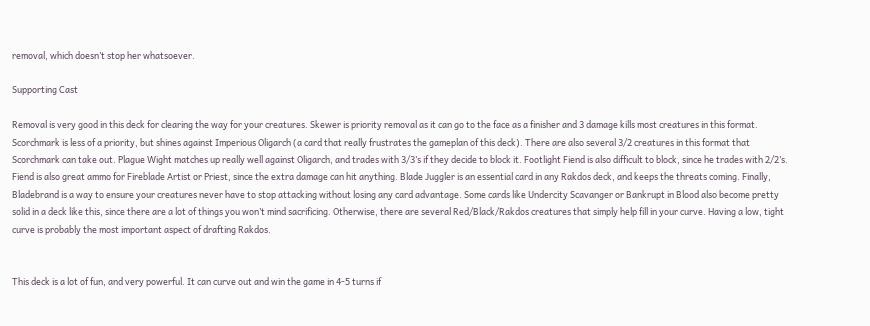removal, which doesn’t stop her whatsoever.

Supporting Cast

Removal is very good in this deck for clearing the way for your creatures. Skewer is priority removal as it can go to the face as a finisher and 3 damage kills most creatures in this format. Scorchmark is less of a priority, but shines against Imperious Oligarch (a card that really frustrates the gameplan of this deck). There are also several 3/2 creatures in this format that Scorchmark can take out. Plague Wight matches up really well against Oligarch, and trades with 3/3’s if they decide to block it. Footlight Fiend is also difficult to block, since he trades with 2/2’s. Fiend is also great ammo for Fireblade Artist or Priest, since the extra damage can hit anything. Blade Juggler is an essential card in any Rakdos deck, and keeps the threats coming. Finally, Bladebrand is a way to ensure your creatures never have to stop attacking without losing any card advantage. Some cards like Undercity Scavanger or Bankrupt in Blood also become pretty solid in a deck like this, since there are a lot of things you won’t mind sacrificing. Otherwise, there are several Red/Black/Rakdos creatures that simply help fill in your curve. Having a low, tight curve is probably the most important aspect of drafting Rakdos.


This deck is a lot of fun, and very powerful. It can curve out and win the game in 4-5 turns if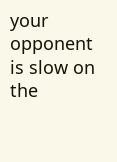your opponent is slow on the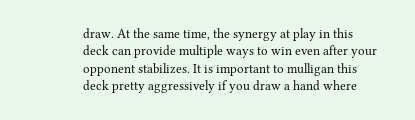draw. At the same time, the synergy at play in this deck can provide multiple ways to win even after your opponent stabilizes. It is important to mulligan this deck pretty aggressively if you draw a hand where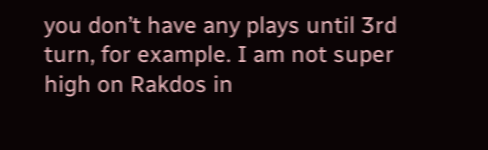you don’t have any plays until 3rd turn, for example. I am not super high on Rakdos in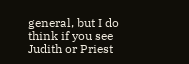general, but I do think if you see Judith or Priest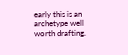early this is an archetype well worth drafting.